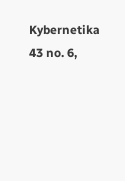Kybernetika 43 no. 6,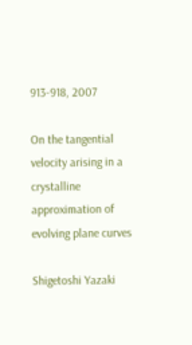913-918, 2007

On the tangential velocity arising in a crystalline approximation of evolving plane curves

Shigetoshi Yazaki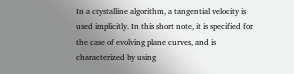In a crystalline algorithm, a tangential velocity is used implicitly. In this short note, it is specified for the case of evolving plane curves, and is characterized by using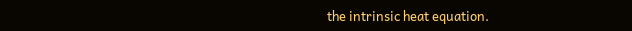the intrinsic heat equation.